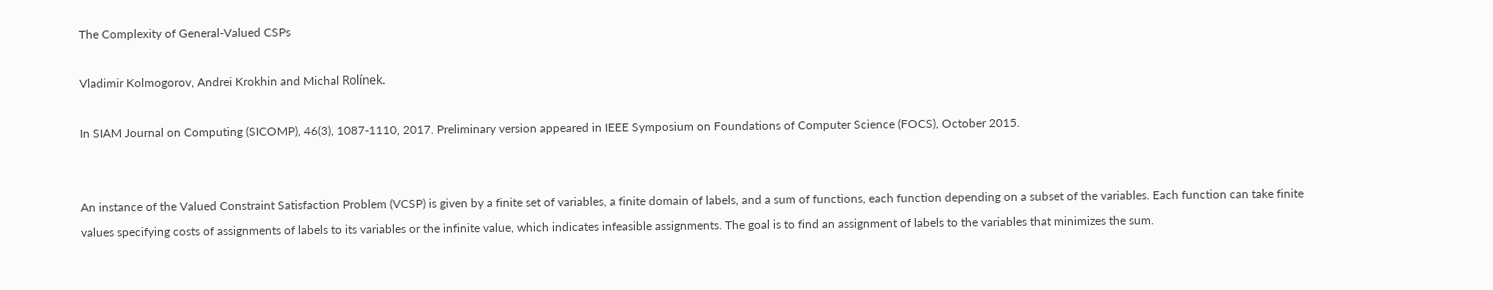The Complexity of General-Valued CSPs

Vladimir Kolmogorov, Andrei Krokhin and Michal Rolínek.

In SIAM Journal on Computing (SICOMP), 46(3), 1087-1110, 2017. Preliminary version appeared in IEEE Symposium on Foundations of Computer Science (FOCS), October 2015.


An instance of the Valued Constraint Satisfaction Problem (VCSP) is given by a finite set of variables, a finite domain of labels, and a sum of functions, each function depending on a subset of the variables. Each function can take finite values specifying costs of assignments of labels to its variables or the infinite value, which indicates infeasible assignments. The goal is to find an assignment of labels to the variables that minimizes the sum.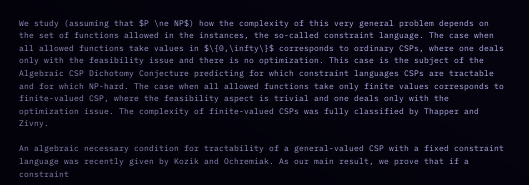We study (assuming that $P \ne NP$) how the complexity of this very general problem depends on the set of functions allowed in the instances, the so-called constraint language. The case when all allowed functions take values in $\{0,\infty\}$ corresponds to ordinary CSPs, where one deals only with the feasibility issue and there is no optimization. This case is the subject of the Algebraic CSP Dichotomy Conjecture predicting for which constraint languages CSPs are tractable and for which NP-hard. The case when all allowed functions take only finite values corresponds to finite-valued CSP, where the feasibility aspect is trivial and one deals only with the optimization issue. The complexity of finite-valued CSPs was fully classified by Thapper and Zivny.

An algebraic necessary condition for tractability of a general-valued CSP with a fixed constraint language was recently given by Kozik and Ochremiak. As our main result, we prove that if a constraint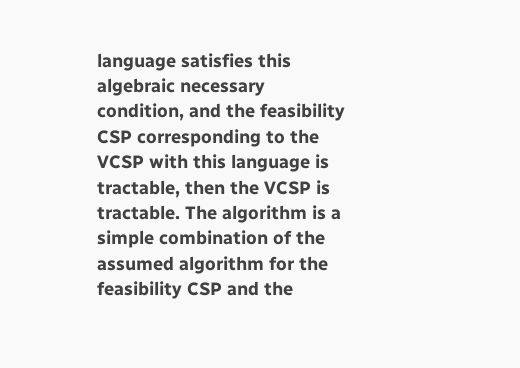language satisfies this algebraic necessary condition, and the feasibility CSP corresponding to the VCSP with this language is tractable, then the VCSP is tractable. The algorithm is a simple combination of the assumed algorithm for the feasibility CSP and the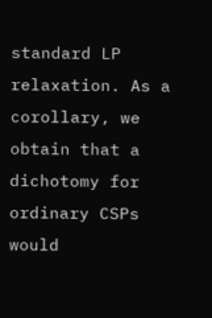standard LP relaxation. As a corollary, we obtain that a dichotomy for ordinary CSPs would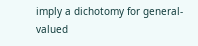imply a dichotomy for general-valued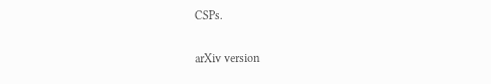CSPs.


arXiv version